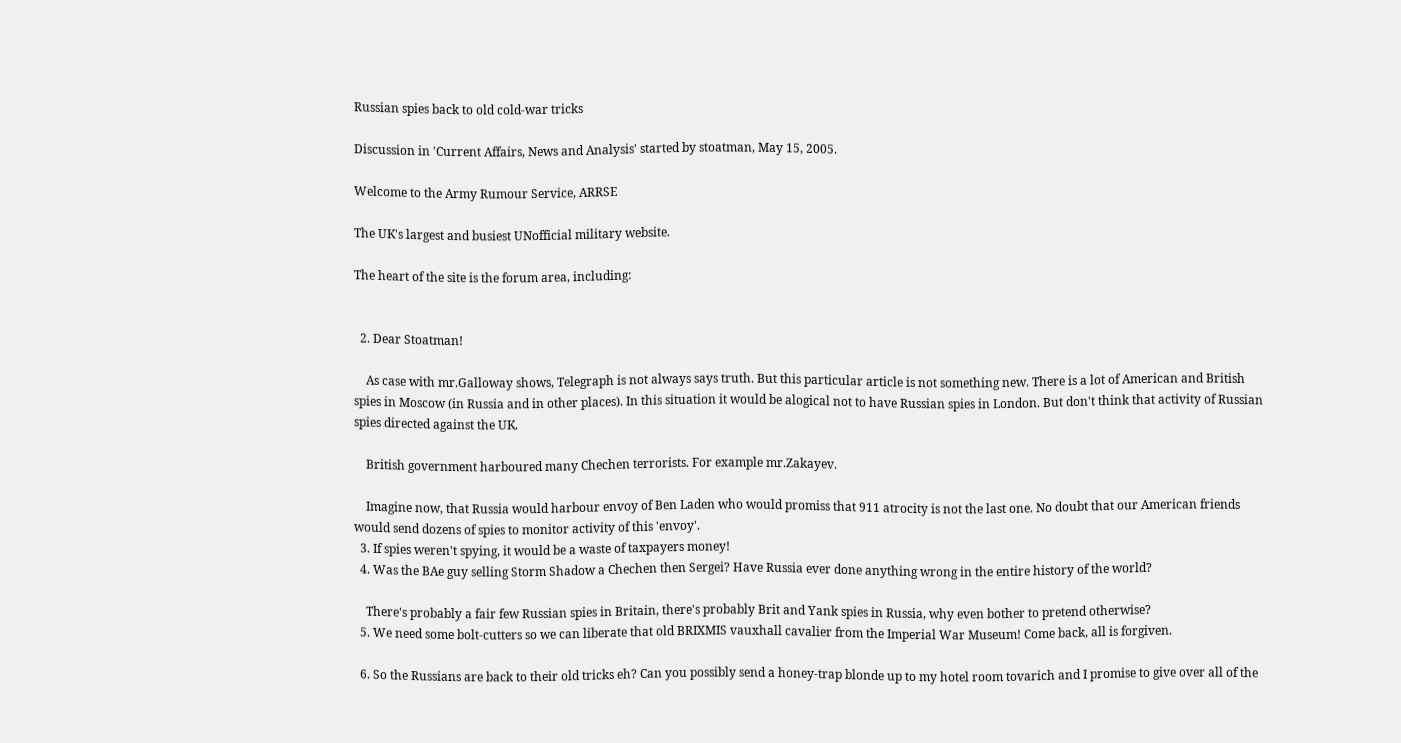Russian spies back to old cold-war tricks

Discussion in 'Current Affairs, News and Analysis' started by stoatman, May 15, 2005.

Welcome to the Army Rumour Service, ARRSE

The UK's largest and busiest UNofficial military website.

The heart of the site is the forum area, including:


  2. Dear Stoatman!

    As case with mr.Galloway shows, Telegraph is not always says truth. But this particular article is not something new. There is a lot of American and British spies in Moscow (in Russia and in other places). In this situation it would be alogical not to have Russian spies in London. But don't think that activity of Russian spies directed against the UK.

    British government harboured many Chechen terrorists. For example mr.Zakayev.

    Imagine now, that Russia would harbour envoy of Ben Laden who would promiss that 911 atrocity is not the last one. No doubt that our American friends would send dozens of spies to monitor activity of this 'envoy'.
  3. If spies weren't spying, it would be a waste of taxpayers money!
  4. Was the BAe guy selling Storm Shadow a Chechen then Sergei? Have Russia ever done anything wrong in the entire history of the world?

    There's probably a fair few Russian spies in Britain, there's probably Brit and Yank spies in Russia, why even bother to pretend otherwise?
  5. We need some bolt-cutters so we can liberate that old BRIXMIS vauxhall cavalier from the Imperial War Museum! Come back, all is forgiven.

  6. So the Russians are back to their old tricks eh? Can you possibly send a honey-trap blonde up to my hotel room tovarich and I promise to give over all of the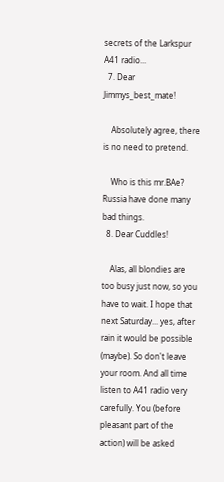secrets of the Larkspur A41 radio...
  7. Dear Jimmys_best_mate!

    Absolutely agree, there is no need to pretend.

    Who is this mr.BAe? Russia have done many bad things.
  8. Dear Cuddles!

    Alas, all blondies are too busy just now, so you have to wait. I hope that next Saturday... yes, after rain it would be possible (maybe). So don't leave your room. And all time listen to A41 radio very carefully. You (before pleasant part of the action) will be asked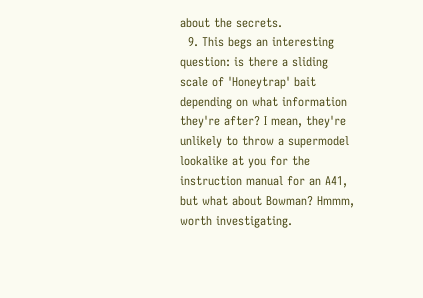about the secrets.
  9. This begs an interesting question: is there a sliding scale of 'Honeytrap' bait depending on what information they're after? I mean, they're unlikely to throw a supermodel lookalike at you for the instruction manual for an A41, but what about Bowman? Hmmm, worth investigating.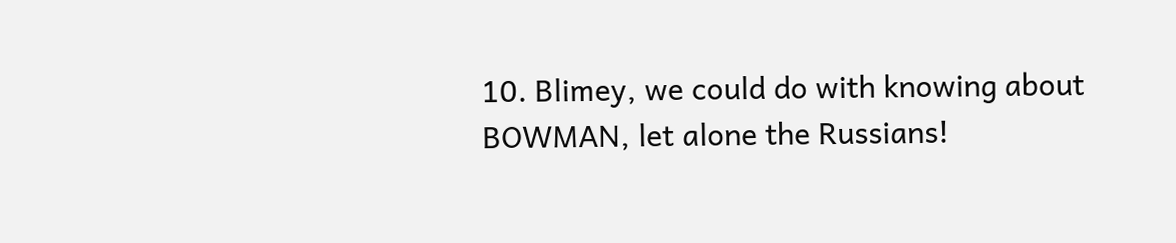10. Blimey, we could do with knowing about BOWMAN, let alone the Russians!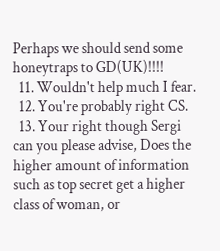Perhaps we should send some honeytraps to GD(UK)!!!!
  11. Wouldn't help much I fear.
  12. You're probably right CS.
  13. Your right though Sergi can you please advise, Does the higher amount of information such as top secret get a higher class of woman, or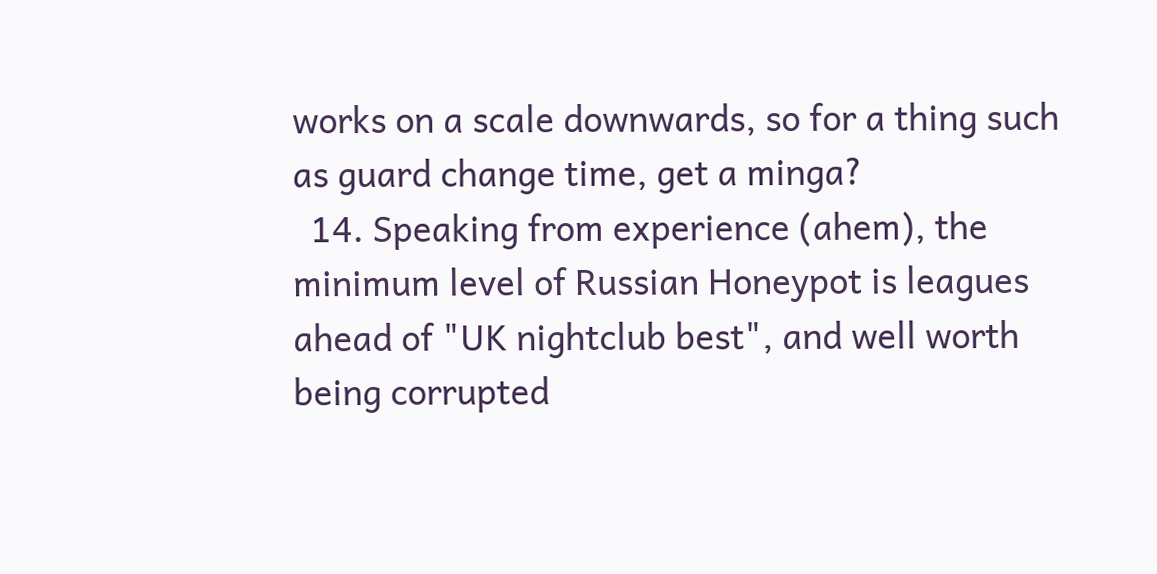works on a scale downwards, so for a thing such as guard change time, get a minga?
  14. Speaking from experience (ahem), the minimum level of Russian Honeypot is leagues ahead of "UK nightclub best", and well worth being corrupted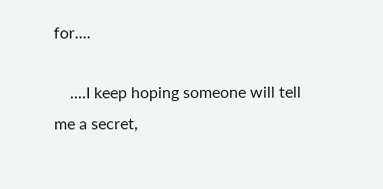for....

    ....I keep hoping someone will tell me a secret,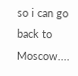so i can go back to Moscow....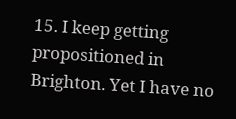15. I keep getting propositioned in Brighton. Yet I have no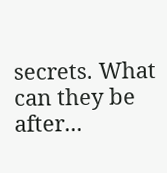secrets. What can they be after...